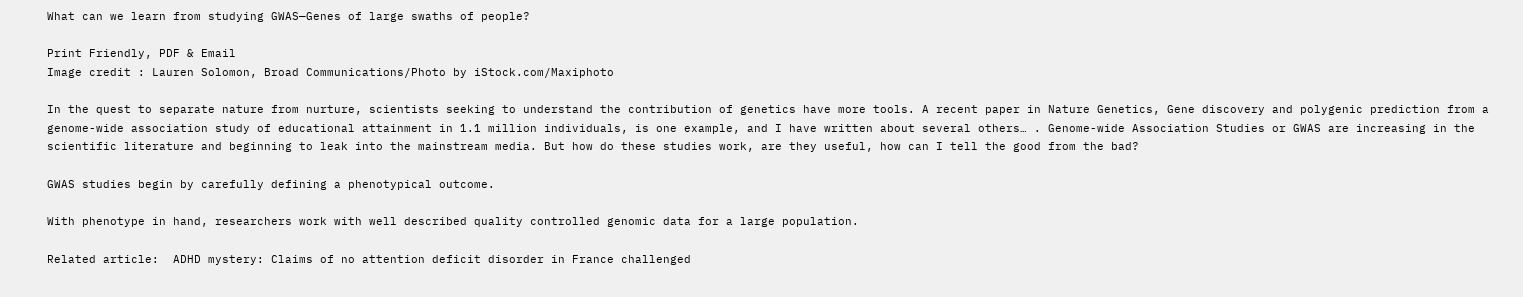What can we learn from studying GWAS—Genes of large swaths of people?

Print Friendly, PDF & Email
Image credit : Lauren Solomon, Broad Communications/Photo by iStock.com/Maxiphoto

In the quest to separate nature from nurture, scientists seeking to understand the contribution of genetics have more tools. A recent paper in Nature Genetics, Gene discovery and polygenic prediction from a genome-wide association study of educational attainment in 1.1 million individuals, is one example, and I have written about several others… . Genome-wide Association Studies or GWAS are increasing in the scientific literature and beginning to leak into the mainstream media. But how do these studies work, are they useful, how can I tell the good from the bad?

GWAS studies begin by carefully defining a phenotypical outcome.

With phenotype in hand, researchers work with well described quality controlled genomic data for a large population.

Related article:  ADHD mystery: Claims of no attention deficit disorder in France challenged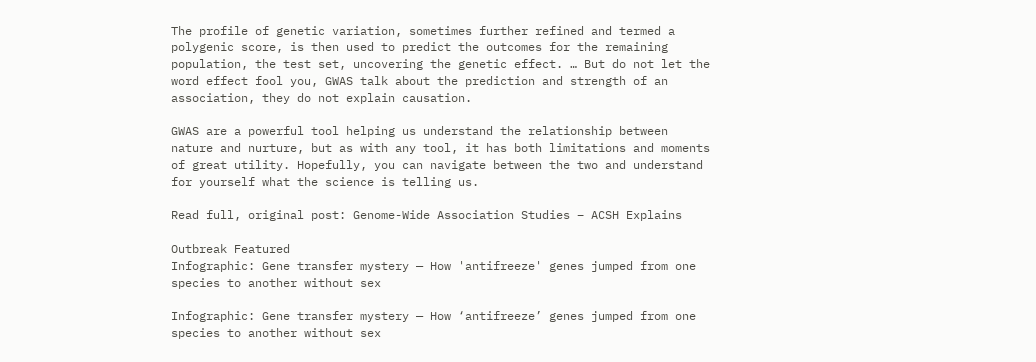The profile of genetic variation, sometimes further refined and termed a polygenic score, is then used to predict the outcomes for the remaining population, the test set, uncovering the genetic effect. … But do not let the word effect fool you, GWAS talk about the prediction and strength of an association, they do not explain causation.

GWAS are a powerful tool helping us understand the relationship between nature and nurture, but as with any tool, it has both limitations and moments of great utility. Hopefully, you can navigate between the two and understand for yourself what the science is telling us.

Read full, original post: Genome-Wide Association Studies – ACSH Explains

Outbreak Featured
Infographic: Gene transfer mystery — How 'antifreeze' genes jumped from one species to another without sex

Infographic: Gene transfer mystery — How ‘antifreeze’ genes jumped from one species to another without sex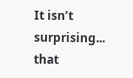It isn’t surprising... that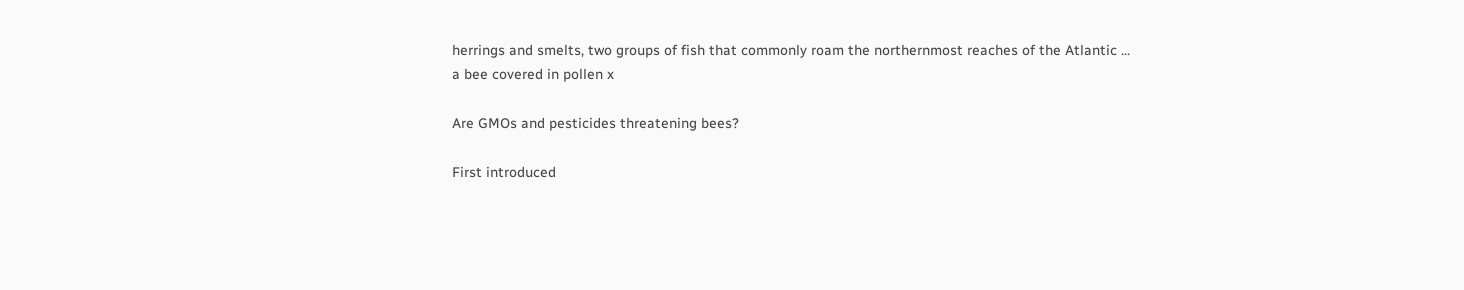herrings and smelts, two groups of fish that commonly roam the northernmost reaches of the Atlantic ...
a bee covered in pollen x

Are GMOs and pesticides threatening bees?

First introduced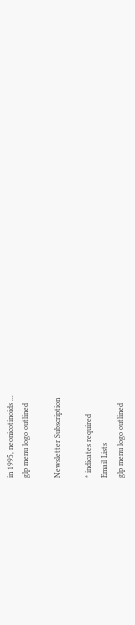in 1995, neonicotinoids ...
glp menu logo outlined

Newsletter Subscription

* indicates required
Email Lists
glp menu logo outlined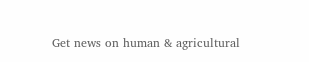Get news on human & agricultural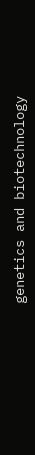genetics and biotechnology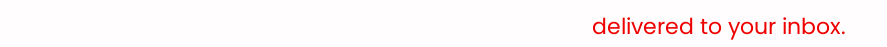delivered to your inbox.